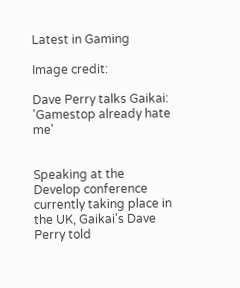Latest in Gaming

Image credit:

Dave Perry talks Gaikai: 'Gamestop already hate me'


Speaking at the Develop conference currently taking place in the UK, Gaikai's Dave Perry told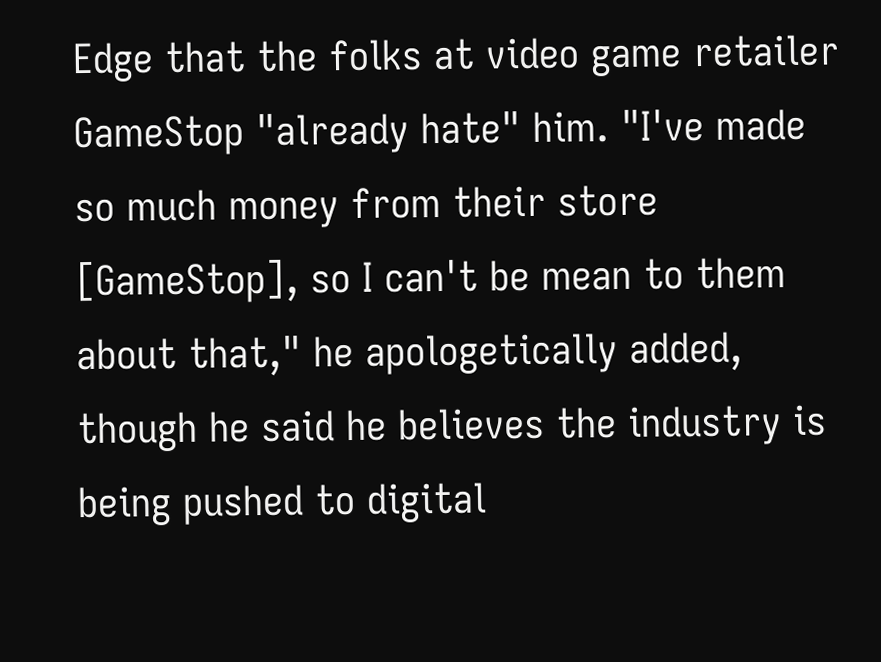Edge that the folks at video game retailer GameStop "already hate" him. "I've made so much money from their store [GameStop], so I can't be mean to them about that," he apologetically added, though he said he believes the industry is being pushed to digital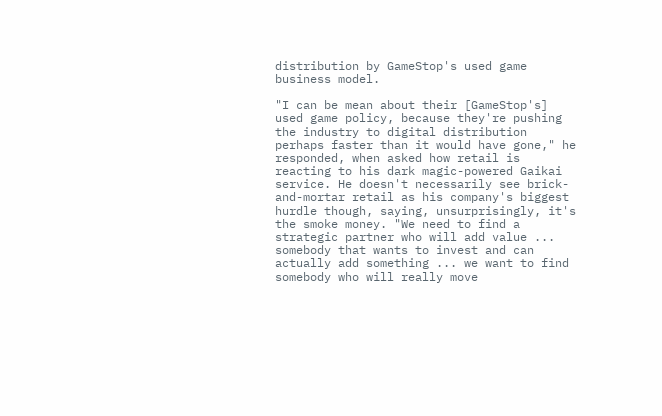distribution by GameStop's used game business model.

"I can be mean about their [GameStop's] used game policy, because they're pushing the industry to digital distribution perhaps faster than it would have gone," he responded, when asked how retail is reacting to his dark magic-powered Gaikai service. He doesn't necessarily see brick-and-mortar retail as his company's biggest hurdle though, saying, unsurprisingly, it's the smoke money. "We need to find a strategic partner who will add value ... somebody that wants to invest and can actually add something ... we want to find somebody who will really move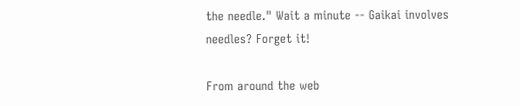the needle." Wait a minute -- Gaikai involves needles? Forget it!

From around the web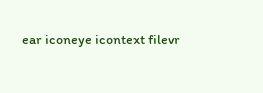ear iconeye icontext filevr